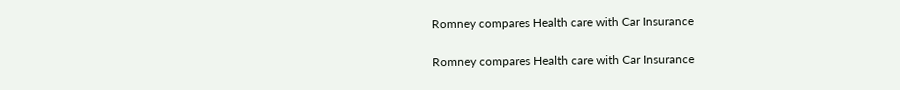Romney compares Health care with Car Insurance

Romney compares Health care with Car Insurance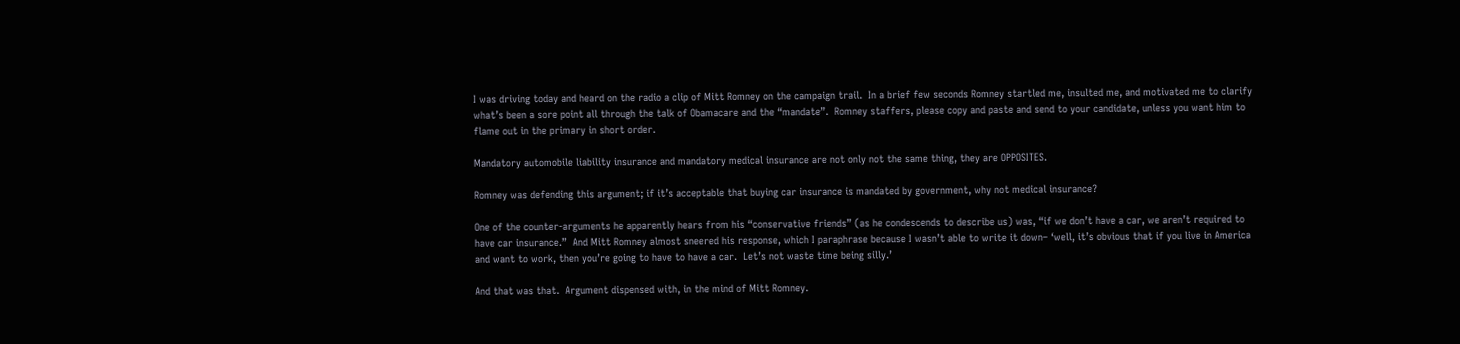I was driving today and heard on the radio a clip of Mitt Romney on the campaign trail.  In a brief few seconds Romney startled me, insulted me, and motivated me to clarify what’s been a sore point all through the talk of Obamacare and the “mandate”.  Romney staffers, please copy and paste and send to your candidate, unless you want him to flame out in the primary in short order.

Mandatory automobile liability insurance and mandatory medical insurance are not only not the same thing, they are OPPOSITES.

Romney was defending this argument; if it’s acceptable that buying car insurance is mandated by government, why not medical insurance?

One of the counter-arguments he apparently hears from his “conservative friends” (as he condescends to describe us) was, “if we don’t have a car, we aren’t required to have car insurance.”  And Mitt Romney almost sneered his response, which I paraphrase because I wasn’t able to write it down– ‘well, it’s obvious that if you live in America and want to work, then you’re going to have to have a car.  Let’s not waste time being silly.’

And that was that.  Argument dispensed with, in the mind of Mitt Romney.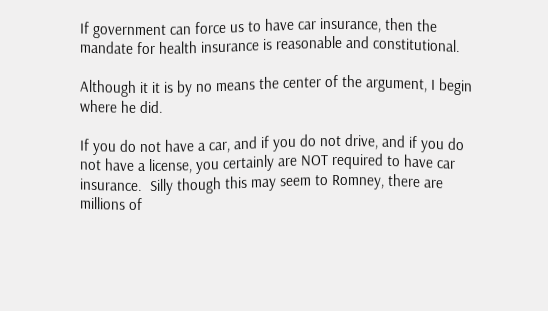If government can force us to have car insurance, then the mandate for health insurance is reasonable and constitutional.

Although it it is by no means the center of the argument, I begin where he did.

If you do not have a car, and if you do not drive, and if you do not have a license, you certainly are NOT required to have car insurance.  Silly though this may seem to Romney, there are millions of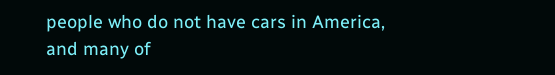people who do not have cars in America, and many of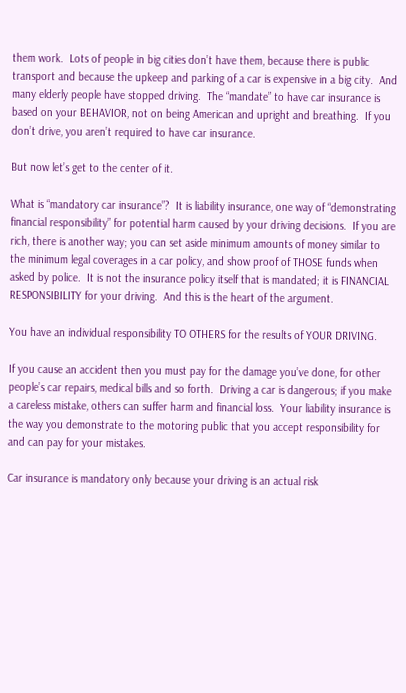them work.  Lots of people in big cities don’t have them, because there is public transport and because the upkeep and parking of a car is expensive in a big city.  And many elderly people have stopped driving.  The “mandate” to have car insurance is based on your BEHAVIOR, not on being American and upright and breathing.  If you don’t drive, you aren’t required to have car insurance.

But now let’s get to the center of it.

What is “mandatory car insurance”?  It is liability insurance, one way of “demonstrating financial responsibility” for potential harm caused by your driving decisions.  If you are rich, there is another way; you can set aside minimum amounts of money similar to the minimum legal coverages in a car policy, and show proof of THOSE funds when asked by police.  It is not the insurance policy itself that is mandated; it is FINANCIAL RESPONSIBILITY for your driving.  And this is the heart of the argument.

You have an individual responsibility TO OTHERS for the results of YOUR DRIVING.

If you cause an accident then you must pay for the damage you’ve done, for other people’s car repairs, medical bills and so forth.  Driving a car is dangerous; if you make a careless mistake, others can suffer harm and financial loss.  Your liability insurance is the way you demonstrate to the motoring public that you accept responsibility for and can pay for your mistakes.

Car insurance is mandatory only because your driving is an actual risk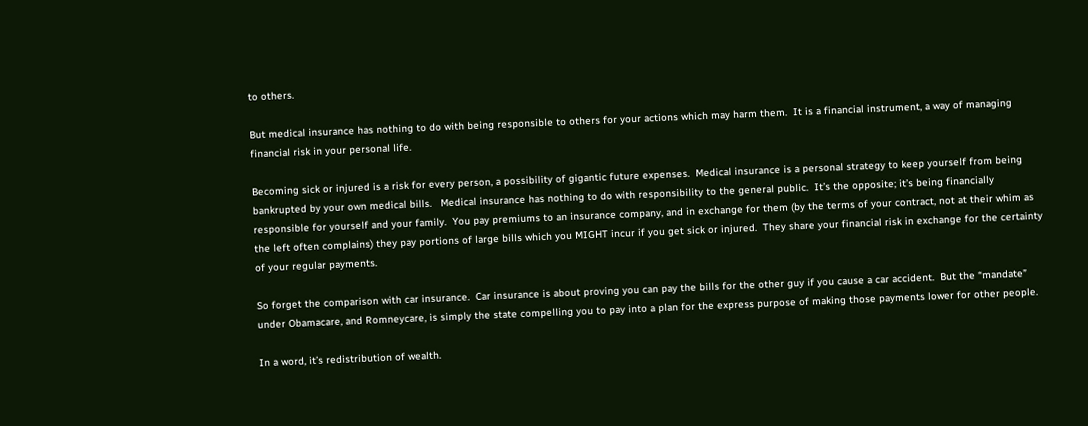to others.

But medical insurance has nothing to do with being responsible to others for your actions which may harm them.  It is a financial instrument, a way of managing financial risk in your personal life.

Becoming sick or injured is a risk for every person, a possibility of gigantic future expenses.  Medical insurance is a personal strategy to keep yourself from being bankrupted by your own medical bills.   Medical insurance has nothing to do with responsibility to the general public.  It’s the opposite; it’s being financially responsible for yourself and your family.  You pay premiums to an insurance company, and in exchange for them (by the terms of your contract, not at their whim as the left often complains) they pay portions of large bills which you MIGHT incur if you get sick or injured.  They share your financial risk in exchange for the certainty of your regular payments.

So forget the comparison with car insurance.  Car insurance is about proving you can pay the bills for the other guy if you cause a car accident.  But the “mandate” under Obamacare, and Romneycare, is simply the state compelling you to pay into a plan for the express purpose of making those payments lower for other people.

In a word, it’s redistribution of wealth.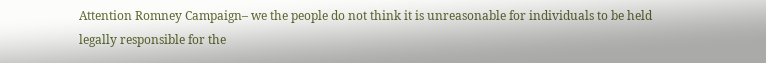Attention Romney Campaign– we the people do not think it is unreasonable for individuals to be held legally responsible for the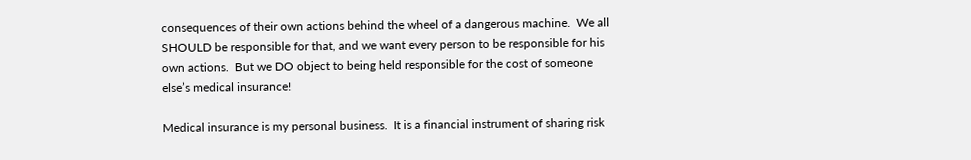consequences of their own actions behind the wheel of a dangerous machine.  We all SHOULD be responsible for that, and we want every person to be responsible for his own actions.  But we DO object to being held responsible for the cost of someone else’s medical insurance!

Medical insurance is my personal business.  It is a financial instrument of sharing risk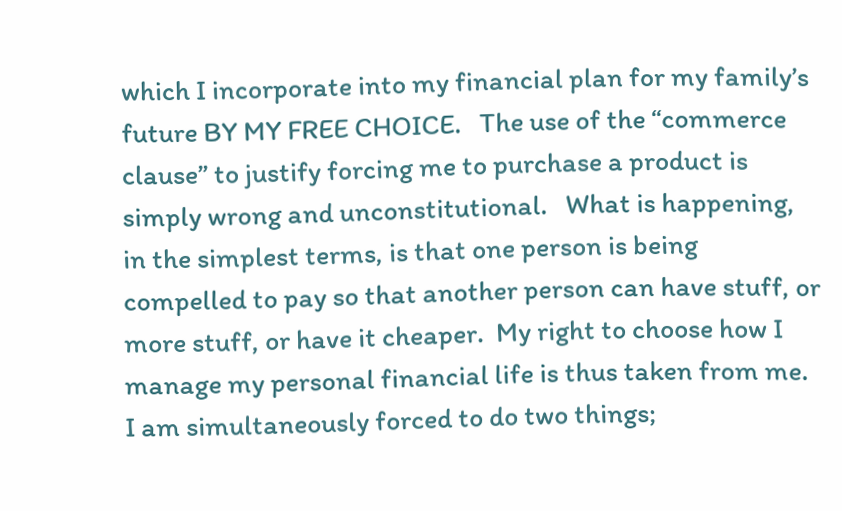which I incorporate into my financial plan for my family’s future BY MY FREE CHOICE.   The use of the “commerce clause” to justify forcing me to purchase a product is simply wrong and unconstitutional.   What is happening, in the simplest terms, is that one person is being compelled to pay so that another person can have stuff, or more stuff, or have it cheaper.  My right to choose how I manage my personal financial life is thus taken from me.  I am simultaneously forced to do two things;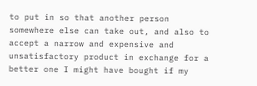to put in so that another person somewhere else can take out, and also to accept a narrow and expensive and unsatisfactory product in exchange for a better one I might have bought if my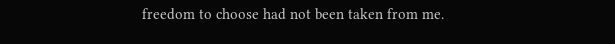freedom to choose had not been taken from me.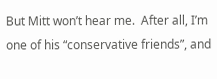But Mitt won’t hear me.  After all, I’m one of his “conservative friends”, and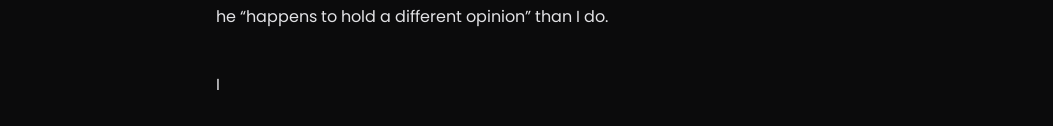he “happens to hold a different opinion” than I do.

I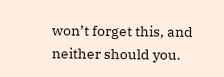won’t forget this, and neither should you.